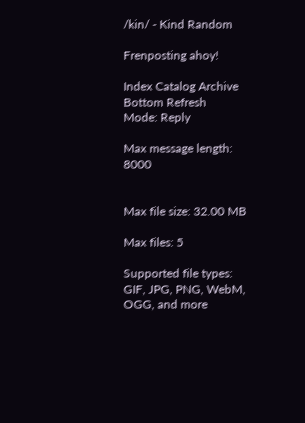/kin/ - Kind Random

Frenposting ahoy!

Index Catalog Archive Bottom Refresh
Mode: Reply

Max message length: 8000


Max file size: 32.00 MB

Max files: 5

Supported file types: GIF, JPG, PNG, WebM, OGG, and more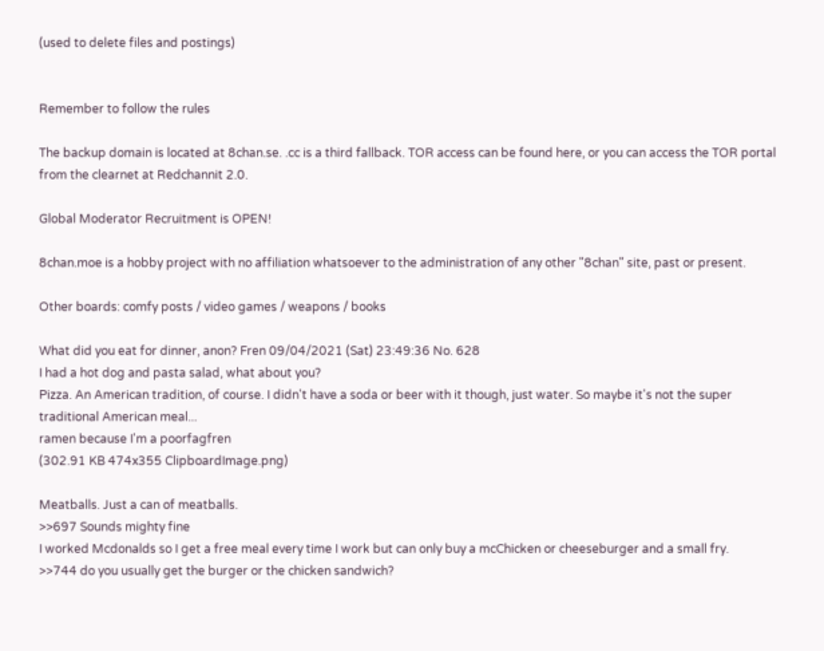(used to delete files and postings)


Remember to follow the rules

The backup domain is located at 8chan.se. .cc is a third fallback. TOR access can be found here, or you can access the TOR portal from the clearnet at Redchannit 2.0.

Global Moderator Recruitment is OPEN!

8chan.moe is a hobby project with no affiliation whatsoever to the administration of any other "8chan" site, past or present.

Other boards: comfy posts / video games / weapons / books

What did you eat for dinner, anon? Fren 09/04/2021 (Sat) 23:49:36 No. 628
I had a hot dog and pasta salad, what about you?
Pizza. An American tradition, of course. I didn't have a soda or beer with it though, just water. So maybe it's not the super traditional American meal...
ramen because I'm a poorfagfren
(302.91 KB 474x355 ClipboardImage.png)

Meatballs. Just a can of meatballs.
>>697 Sounds mighty fine
I worked Mcdonalds so I get a free meal every time I work but can only buy a mcChicken or cheeseburger and a small fry.
>>744 do you usually get the burger or the chicken sandwich?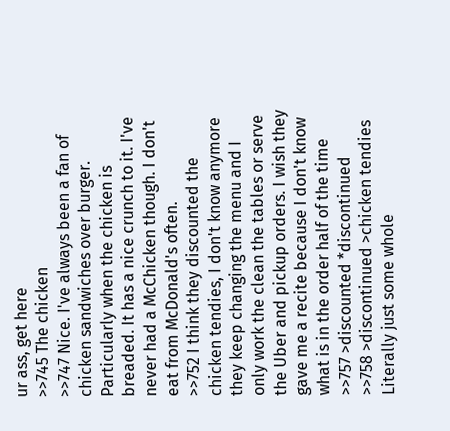ur ass, get here
>>745 The chicken
>>747 Nice. I've always been a fan of chicken sandwiches over burger. Particularly when the chicken is breaded. It has a nice crunch to it. I've never had a McChicken though. I don't eat from McDonald's often.
>>752 I think they discounted the chicken tendies, I don't know anymore they keep changing the menu and I only work the clean the tables or serve the Uber and pickup orders. I wish they gave me a recite because I don't know what is in the order half of the time
>>757 >discounted *discontinued
>>758 >discontinued >chicken tendies
Literally just some whole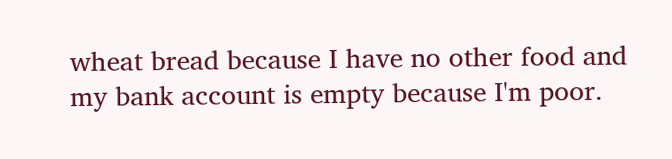wheat bread because I have no other food and my bank account is empty because I'm poor.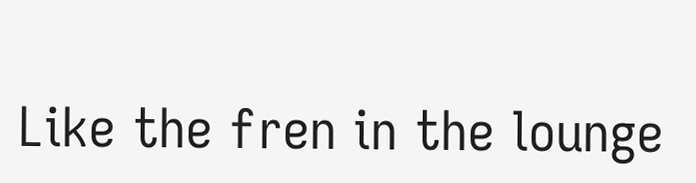Like the fren in the lounge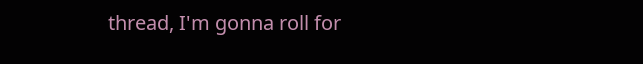thread, I'm gonna roll for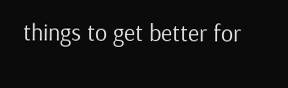things to get better for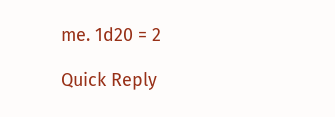me. 1d20 = 2

Quick Reply